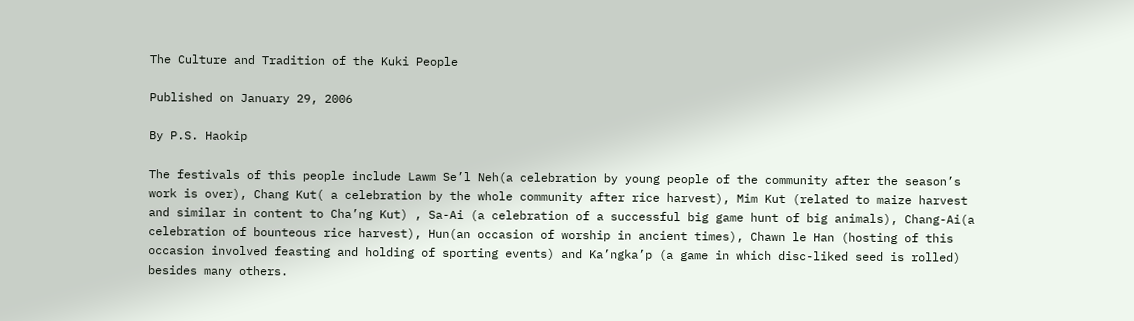The Culture and Tradition of the Kuki People

Published on January 29, 2006

By P.S. Haokip

The festivals of this people include Lawm Se’l Neh(a celebration by young people of the community after the season’s work is over), Chang Kut( a celebration by the whole community after rice harvest), Mim Kut (related to maize harvest and similar in content to Cha’ng Kut) , Sa-Ai (a celebration of a successful big game hunt of big animals), Chang-Ai(a celebration of bounteous rice harvest), Hun(an occasion of worship in ancient times), Chawn le Han (hosting of this occasion involved feasting and holding of sporting events) and Ka’ngka’p (a game in which disc-liked seed is rolled) besides many others.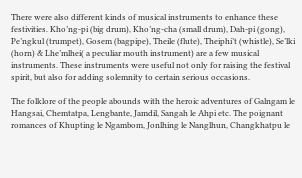There were also different kinds of musical instruments to enhance these festivities. Kho’ng-pi (big drum), Kho’ng-cha (small drum), Dah-pi (gong), Pe’ngkul (trumpet), Gosem (bagpipe), Theile (flute), Theiphi’t (whistle), Se’lki (horn) & Lhe’mlhei( a peculiar mouth instrument) are a few musical instruments. These instruments were useful not only for raising the festival spirit, but also for adding solemnity to certain serious occasions.

The folklore of the people abounds with the heroic adventures of Galngam le Hangsai, Chemtatpa, Lengbante, Jamdil, Sangah le Ahpi etc. The poignant romances of Khupting le Ngambom, Jonlhing le Nanglhun, Changkhatpu le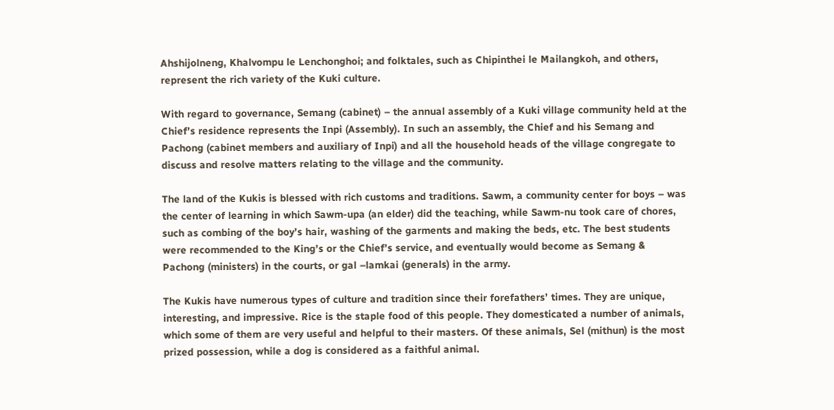Ahshijolneng, Khalvompu le Lenchonghoi; and folktales, such as Chipinthei le Mailangkoh, and others, represent the rich variety of the Kuki culture.

With regard to governance, Semang (cabinet) – the annual assembly of a Kuki village community held at the Chief’s residence represents the Inpi (Assembly). In such an assembly, the Chief and his Semang and Pachong (cabinet members and auxiliary of Inpi) and all the household heads of the village congregate to discuss and resolve matters relating to the village and the community.

The land of the Kukis is blessed with rich customs and traditions. Sawm, a community center for boys – was the center of learning in which Sawm-upa (an elder) did the teaching, while Sawm-nu took care of chores, such as combing of the boy’s hair, washing of the garments and making the beds, etc. The best students were recommended to the King’s or the Chief’s service, and eventually would become as Semang & Pachong (ministers) in the courts, or gal –lamkai (generals) in the army.

The Kukis have numerous types of culture and tradition since their forefathers’ times. They are unique, interesting, and impressive. Rice is the staple food of this people. They domesticated a number of animals, which some of them are very useful and helpful to their masters. Of these animals, Sel (mithun) is the most prized possession, while a dog is considered as a faithful animal.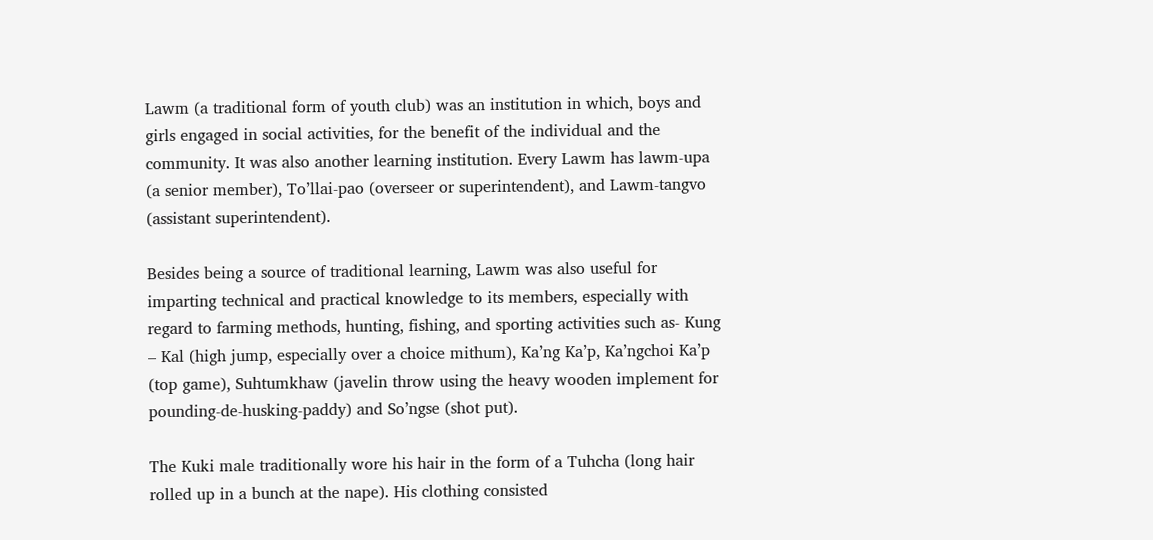Lawm (a traditional form of youth club) was an institution in which, boys and girls engaged in social activities, for the benefit of the individual and the community. It was also another learning institution. Every Lawm has lawm-upa (a senior member), To’llai-pao (overseer or superintendent), and Lawm-tangvo (assistant superintendent).

Besides being a source of traditional learning, Lawm was also useful for imparting technical and practical knowledge to its members, especially with regard to farming methods, hunting, fishing, and sporting activities such as- Kung – Kal (high jump, especially over a choice mithum), Ka’ng Ka’p, Ka’ngchoi Ka’p (top game), Suhtumkhaw (javelin throw using the heavy wooden implement for pounding-de-husking-paddy) and So’ngse (shot put).

The Kuki male traditionally wore his hair in the form of a Tuhcha (long hair rolled up in a bunch at the nape). His clothing consisted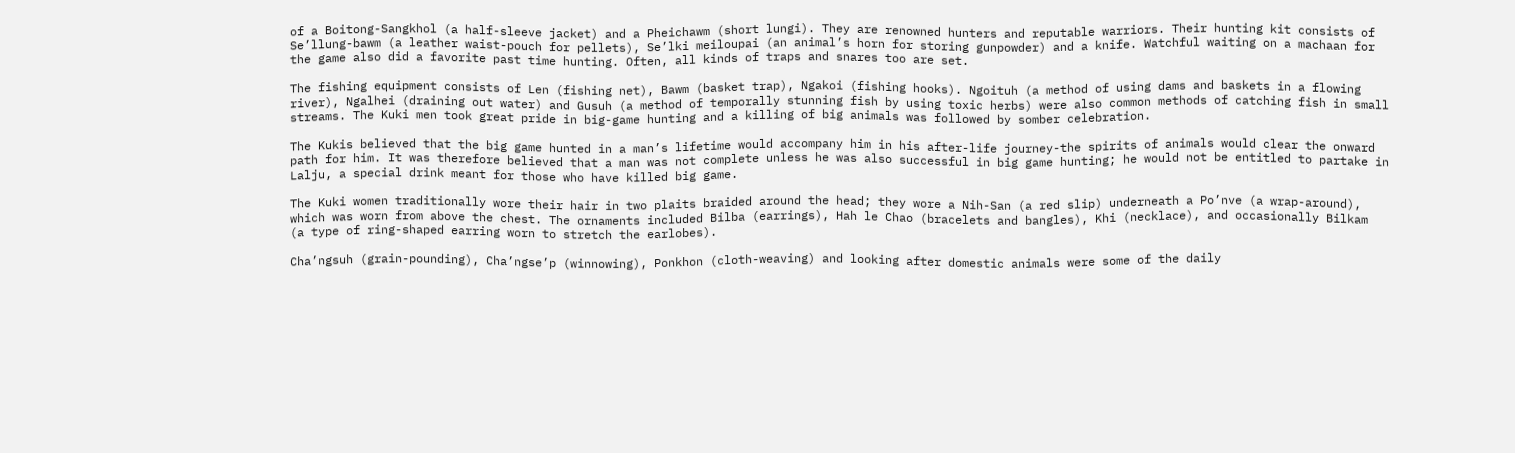of a Boitong-Sangkhol (a half-sleeve jacket) and a Pheichawm (short lungi). They are renowned hunters and reputable warriors. Their hunting kit consists of Se’llung-bawm (a leather waist-pouch for pellets), Se’lki meiloupai (an animal’s horn for storing gunpowder) and a knife. Watchful waiting on a machaan for the game also did a favorite past time hunting. Often, all kinds of traps and snares too are set.

The fishing equipment consists of Len (fishing net), Bawm (basket trap), Ngakoi (fishing hooks). Ngoituh (a method of using dams and baskets in a flowing river), Ngalhei (draining out water) and Gusuh (a method of temporally stunning fish by using toxic herbs) were also common methods of catching fish in small streams. The Kuki men took great pride in big-game hunting and a killing of big animals was followed by somber celebration.

The Kukis believed that the big game hunted in a man’s lifetime would accompany him in his after-life journey-the spirits of animals would clear the onward path for him. It was therefore believed that a man was not complete unless he was also successful in big game hunting; he would not be entitled to partake in Lalju, a special drink meant for those who have killed big game.

The Kuki women traditionally wore their hair in two plaits braided around the head; they wore a Nih-San (a red slip) underneath a Po’nve (a wrap-around), which was worn from above the chest. The ornaments included Bilba (earrings), Hah le Chao (bracelets and bangles), Khi (necklace), and occasionally Bilkam  (a type of ring-shaped earring worn to stretch the earlobes).

Cha’ngsuh (grain-pounding), Cha’ngse’p (winnowing), Ponkhon (cloth-weaving) and looking after domestic animals were some of the daily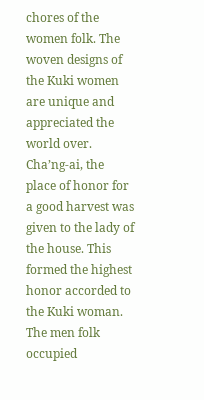chores of the women folk. The woven designs of the Kuki women are unique and appreciated the world over. Cha’ng-ai, the place of honor for a good harvest was given to the lady of the house. This formed the highest honor accorded to the Kuki woman. The men folk occupied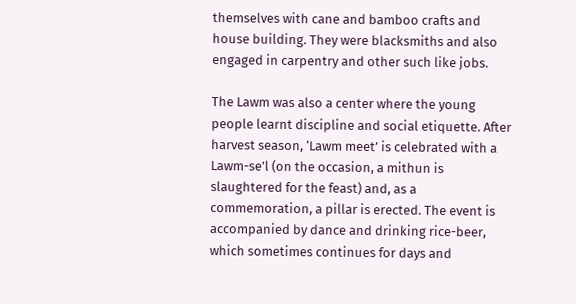themselves with cane and bamboo crafts and house building. They were blacksmiths and also engaged in carpentry and other such like jobs.

The Lawm was also a center where the young people learnt discipline and social etiquette. After harvest season, ‘Lawm meet’ is celebrated with a Lawm-se’l (on the occasion, a mithun is slaughtered for the feast) and, as a commemoration, a pillar is erected. The event is accompanied by dance and drinking rice-beer, which sometimes continues for days and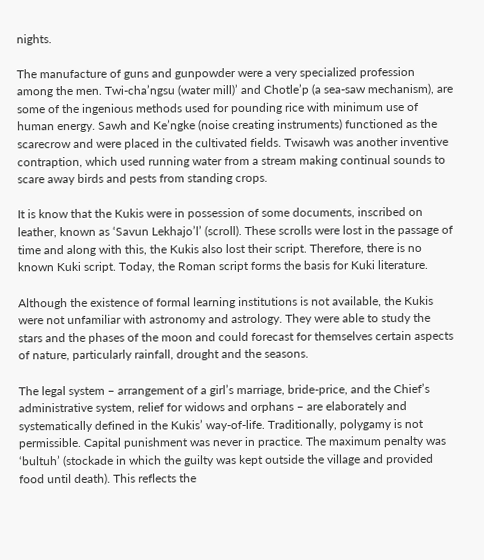nights.

The manufacture of guns and gunpowder were a very specialized profession among the men. Twi-cha’ngsu (water mill)’ and Chotle’p (a sea-saw mechanism), are some of the ingenious methods used for pounding rice with minimum use of human energy. Sawh and Ke’ngke (noise creating instruments) functioned as the scarecrow and were placed in the cultivated fields. Twisawh was another inventive contraption, which used running water from a stream making continual sounds to scare away birds and pests from standing crops.

It is know that the Kukis were in possession of some documents, inscribed on leather, known as ‘Savun Lekhajo’l’ (scroll). These scrolls were lost in the passage of time and along with this, the Kukis also lost their script. Therefore, there is no known Kuki script. Today, the Roman script forms the basis for Kuki literature.

Although the existence of formal learning institutions is not available, the Kukis were not unfamiliar with astronomy and astrology. They were able to study the stars and the phases of the moon and could forecast for themselves certain aspects of nature, particularly rainfall, drought and the seasons.

The legal system – arrangement of a girl’s marriage, bride-price, and the Chief’s administrative system, relief for widows and orphans – are elaborately and systematically defined in the Kukis’ way-of-life. Traditionally, polygamy is not permissible. Capital punishment was never in practice. The maximum penalty was ‘bultuh’ (stockade in which the guilty was kept outside the village and provided food until death). This reflects the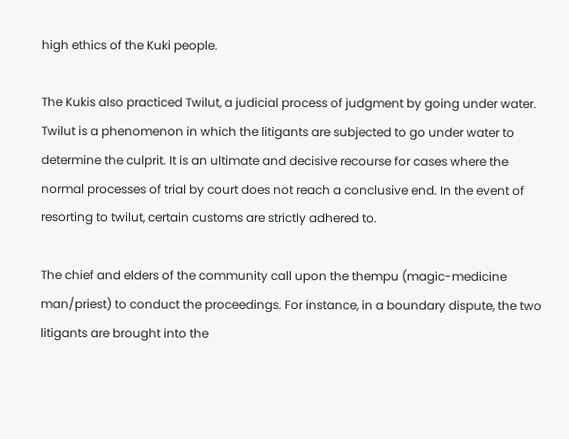high ethics of the Kuki people.

The Kukis also practiced Twilut, a judicial process of judgment by going under water. Twilut is a phenomenon in which the litigants are subjected to go under water to determine the culprit. It is an ultimate and decisive recourse for cases where the normal processes of trial by court does not reach a conclusive end. In the event of resorting to twilut, certain customs are strictly adhered to.

The chief and elders of the community call upon the thempu (magic-medicine man/priest) to conduct the proceedings. For instance, in a boundary dispute, the two litigants are brought into the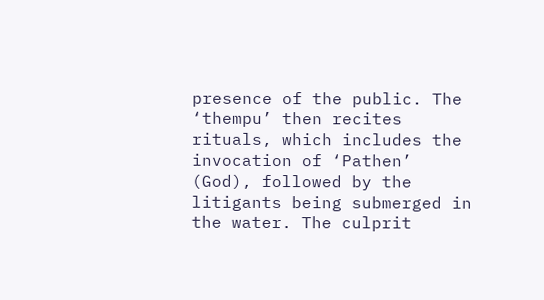presence of the public. The ‘thempu’ then recites rituals, which includes the invocation of ‘Pathen’ (God), followed by the litigants being submerged in the water. The culprit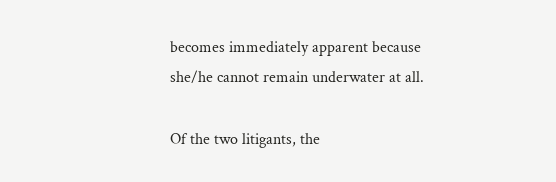becomes immediately apparent because she/he cannot remain underwater at all.

Of the two litigants, the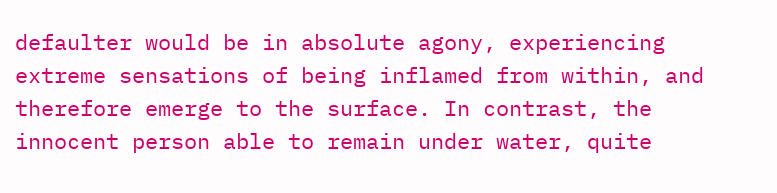defaulter would be in absolute agony, experiencing extreme sensations of being inflamed from within, and therefore emerge to the surface. In contrast, the innocent person able to remain under water, quite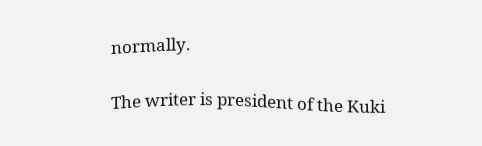normally.

The writer is president of the Kuki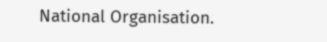National Organisation.